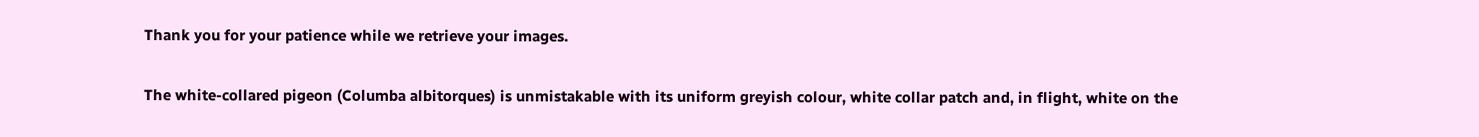Thank you for your patience while we retrieve your images.

The white-collared pigeon (Columba albitorques) is unmistakable with its uniform greyish colour, white collar patch and, in flight, white on the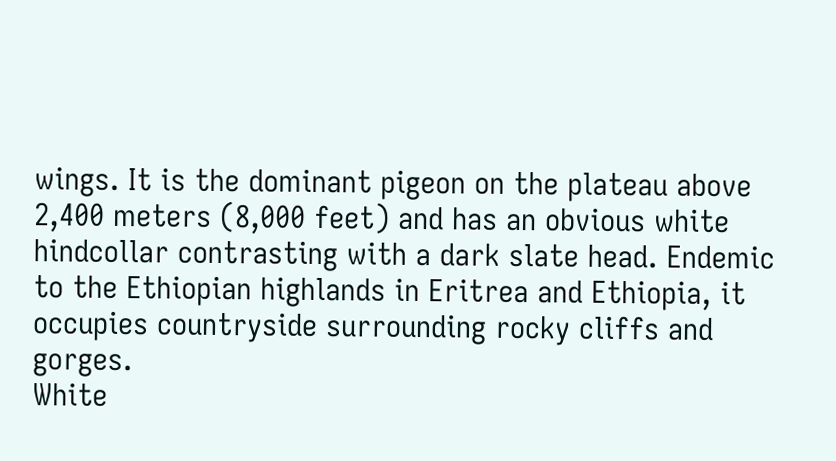wings. It is the dominant pigeon on the plateau above 2,400 meters (8,000 feet) and has an obvious white hindcollar contrasting with a dark slate head. Endemic to the Ethiopian highlands in Eritrea and Ethiopia, it occupies countryside surrounding rocky cliffs and gorges.
White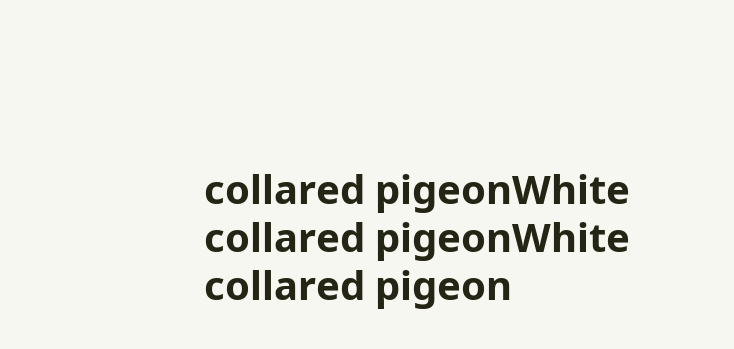collared pigeonWhite collared pigeonWhite collared pigeon